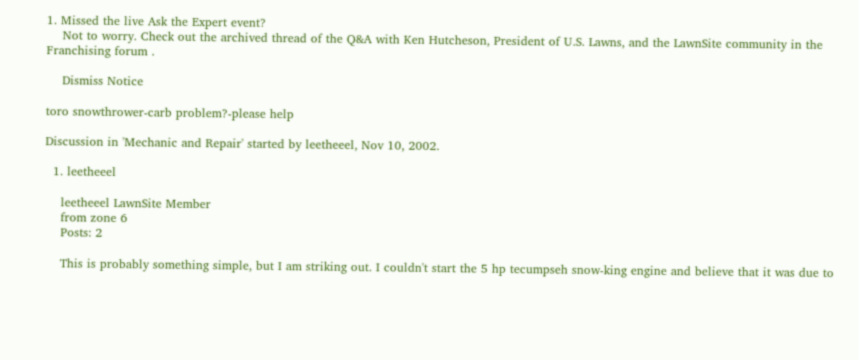1. Missed the live Ask the Expert event?
    Not to worry. Check out the archived thread of the Q&A with Ken Hutcheson, President of U.S. Lawns, and the LawnSite community in the Franchising forum .

    Dismiss Notice

toro snowthrower-carb problem?-please help

Discussion in 'Mechanic and Repair' started by leetheeel, Nov 10, 2002.

  1. leetheeel

    leetheeel LawnSite Member
    from zone 6
    Posts: 2

    This is probably something simple, but I am striking out. I couldn't start the 5 hp tecumpseh snow-king engine and believe that it was due to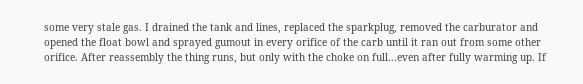some very stale gas. I drained the tank and lines, replaced the sparkplug, removed the carburator and opened the float bowl and sprayed gumout in every orifice of the carb until it ran out from some other orifice. After reassembly the thing runs, but only with the choke on full...even after fully warming up. If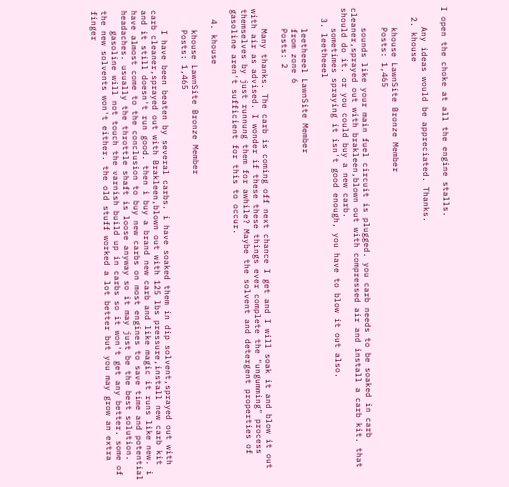I open the choke at all the engine stalls.

    Any ideas would be appreciated. Thanks.
  2. khouse

    khouse LawnSite Bronze Member
    Posts: 1,465

    sounds like your main fuel circuit is plugged. you carb needs to be soaked in carb cleaner,sprayed out with brakleen,blown out with compressed air and install a carb kit. that should do it. or you could buy a new carb.
    sometimes spraying it isn't good enough, you have to blow it out also.
  3. leetheeel

    leetheeel LawnSite Member
    from zone 6
    Posts: 2

    Many thanks. The carb is coming off next chance I get and I will soak it and blow it out with air as advised. I wonder if these these things ever complete the "ungumming" process themselves by just runnung them for awhile? Maybe the solvent and detergent properties of gasoline aren't sufficient for this to occur.

  4. khouse

    khouse LawnSite Bronze Member
    Posts: 1,465

    I have been beaten by several carbs. i have soaked them in dip solvent,sprayed out with carb cleaner,sprayed out with Brakleen,blown out with 125 lbs pressure,install new carb kit and it still doesn't run good. then i buy a brand new carb and like magic it runs like new. i have almost come to the conclusion to buy new carbs on most engines to save time and potential headaches. usually the throttle shaft is loose anyway so it may just be the best solution.
    gasoline will not touch the varnish build up in carbs so it won't get any better. some of the new solvents won't either. the old stuff worked a lot better but you may grow an extra finger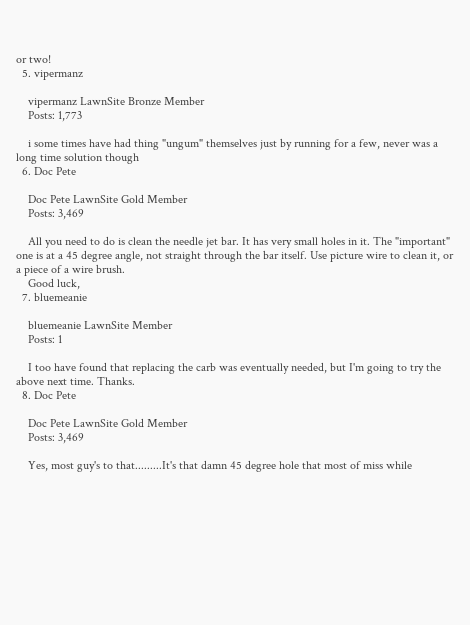or two!
  5. vipermanz

    vipermanz LawnSite Bronze Member
    Posts: 1,773

    i some times have had thing "ungum" themselves just by running for a few, never was a long time solution though
  6. Doc Pete

    Doc Pete LawnSite Gold Member
    Posts: 3,469

    All you need to do is clean the needle jet bar. It has very small holes in it. The "important" one is at a 45 degree angle, not straight through the bar itself. Use picture wire to clean it, or a piece of a wire brush.
    Good luck,
  7. bluemeanie

    bluemeanie LawnSite Member
    Posts: 1

    I too have found that replacing the carb was eventually needed, but I'm going to try the above next time. Thanks.
  8. Doc Pete

    Doc Pete LawnSite Gold Member
    Posts: 3,469

    Yes, most guy's to that.........It's that damn 45 degree hole that most of miss while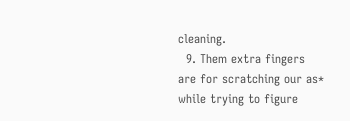cleaning.
  9. Them extra fingers are for scratching our as* while trying to figure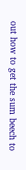out how to get the sum beech to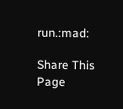run.:mad:

Share This Page